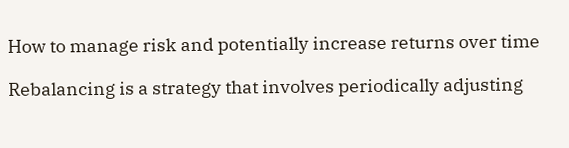How to manage risk and potentially increase returns over time

Rebalancing is a strategy that involves periodically adjusting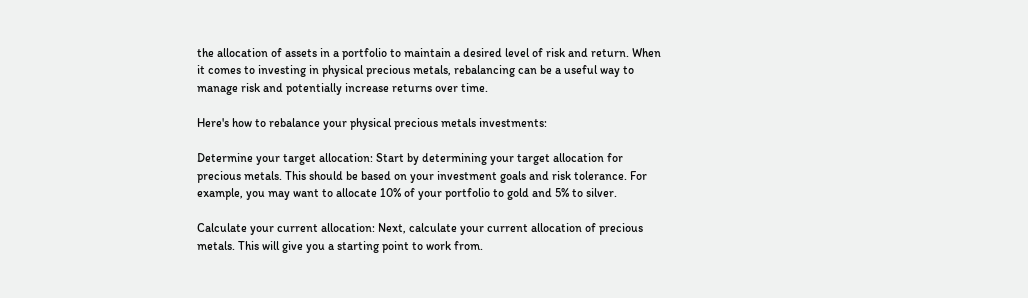the allocation of assets in a portfolio to maintain a desired level of risk and return. When it comes to investing in physical precious metals, rebalancing can be a useful way to manage risk and potentially increase returns over time.

Here's how to rebalance your physical precious metals investments:

Determine your target allocation: Start by determining your target allocation for precious metals. This should be based on your investment goals and risk tolerance. For example, you may want to allocate 10% of your portfolio to gold and 5% to silver.

Calculate your current allocation: Next, calculate your current allocation of precious metals. This will give you a starting point to work from.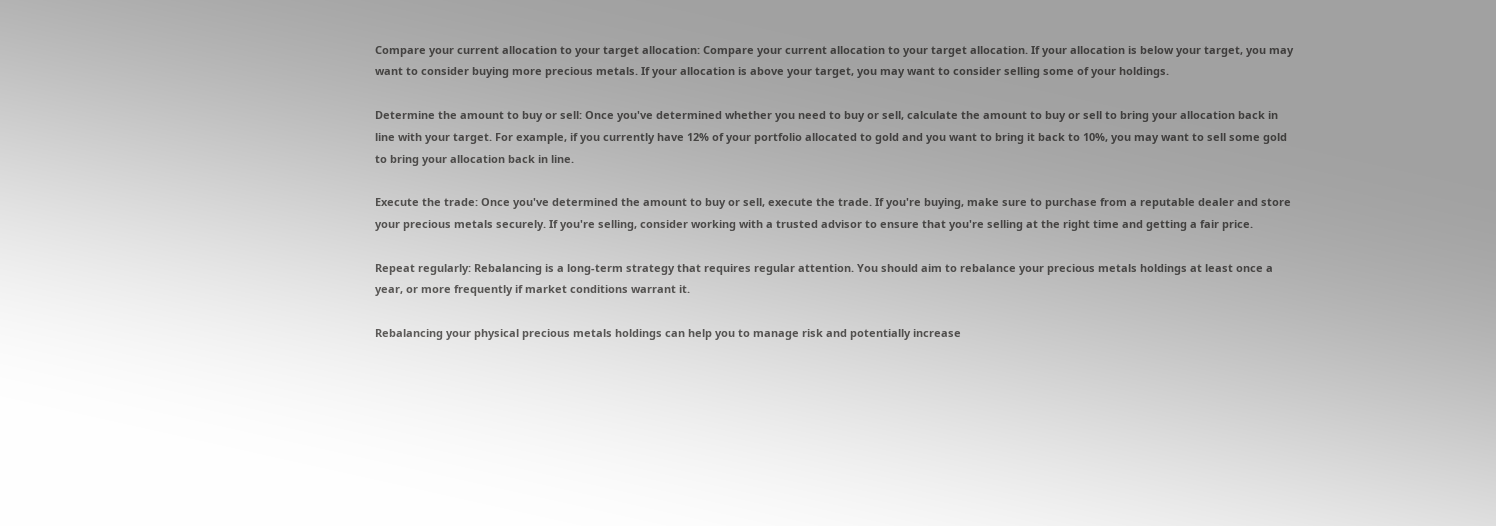Compare your current allocation to your target allocation: Compare your current allocation to your target allocation. If your allocation is below your target, you may want to consider buying more precious metals. If your allocation is above your target, you may want to consider selling some of your holdings.

Determine the amount to buy or sell: Once you've determined whether you need to buy or sell, calculate the amount to buy or sell to bring your allocation back in line with your target. For example, if you currently have 12% of your portfolio allocated to gold and you want to bring it back to 10%, you may want to sell some gold to bring your allocation back in line.

Execute the trade: Once you've determined the amount to buy or sell, execute the trade. If you're buying, make sure to purchase from a reputable dealer and store your precious metals securely. If you're selling, consider working with a trusted advisor to ensure that you're selling at the right time and getting a fair price.

Repeat regularly: Rebalancing is a long-term strategy that requires regular attention. You should aim to rebalance your precious metals holdings at least once a year, or more frequently if market conditions warrant it.

Rebalancing your physical precious metals holdings can help you to manage risk and potentially increase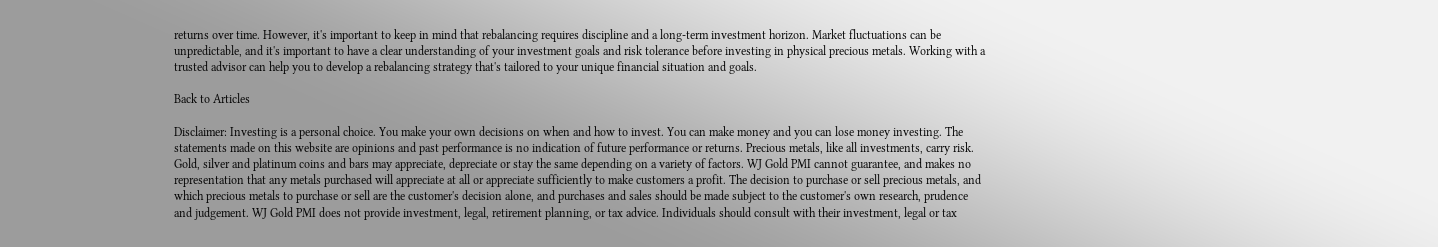returns over time. However, it's important to keep in mind that rebalancing requires discipline and a long-term investment horizon. Market fluctuations can be unpredictable, and it's important to have a clear understanding of your investment goals and risk tolerance before investing in physical precious metals. Working with a trusted advisor can help you to develop a rebalancing strategy that's tailored to your unique financial situation and goals.

Back to Articles

Disclaimer: Investing is a personal choice. You make your own decisions on when and how to invest. You can make money and you can lose money investing. The statements made on this website are opinions and past performance is no indication of future performance or returns. Precious metals, like all investments, carry risk. Gold, silver and platinum coins and bars may appreciate, depreciate or stay the same depending on a variety of factors. WJ Gold PMI cannot guarantee, and makes no representation that any metals purchased will appreciate at all or appreciate sufficiently to make customers a profit. The decision to purchase or sell precious metals, and which precious metals to purchase or sell are the customer's decision alone, and purchases and sales should be made subject to the customer's own research, prudence and judgement. WJ Gold PMI does not provide investment, legal, retirement planning, or tax advice. Individuals should consult with their investment, legal or tax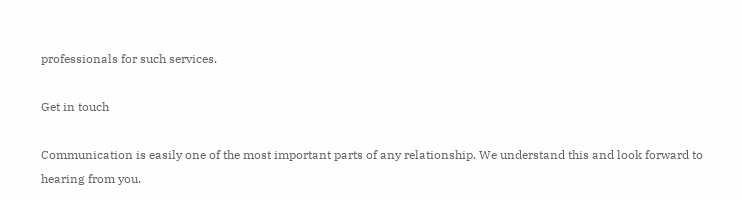professionals for such services.

Get in touch

Communication is easily one of the most important parts of any relationship. We understand this and look forward to hearing from you.